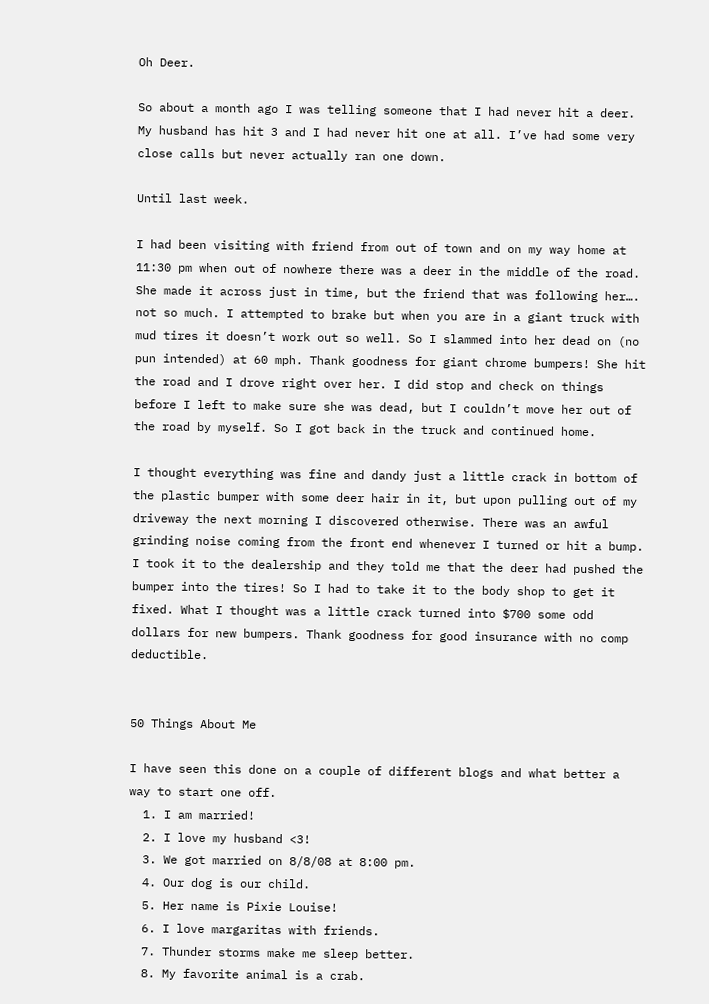Oh Deer.

So about a month ago I was telling someone that I had never hit a deer. My husband has hit 3 and I had never hit one at all. I’ve had some very close calls but never actually ran one down.

Until last week.

I had been visiting with friend from out of town and on my way home at 11:30 pm when out of nowhere there was a deer in the middle of the road. She made it across just in time, but the friend that was following her…. not so much. I attempted to brake but when you are in a giant truck with mud tires it doesn’t work out so well. So I slammed into her dead on (no pun intended) at 60 mph. Thank goodness for giant chrome bumpers! She hit the road and I drove right over her. I did stop and check on things before I left to make sure she was dead, but I couldn’t move her out of the road by myself. So I got back in the truck and continued home.

I thought everything was fine and dandy just a little crack in bottom of the plastic bumper with some deer hair in it, but upon pulling out of my driveway the next morning I discovered otherwise. There was an awful grinding noise coming from the front end whenever I turned or hit a bump. I took it to the dealership and they told me that the deer had pushed the bumper into the tires! So I had to take it to the body shop to get it fixed. What I thought was a little crack turned into $700 some odd dollars for new bumpers. Thank goodness for good insurance with no comp deductible.


50 Things About Me

I have seen this done on a couple of different blogs and what better a way to start one off.
  1. I am married!
  2. I love my husband <3!
  3. We got married on 8/8/08 at 8:00 pm.
  4. Our dog is our child.
  5. Her name is Pixie Louise!
  6. I love margaritas with friends.
  7. Thunder storms make me sleep better.
  8. My favorite animal is a crab.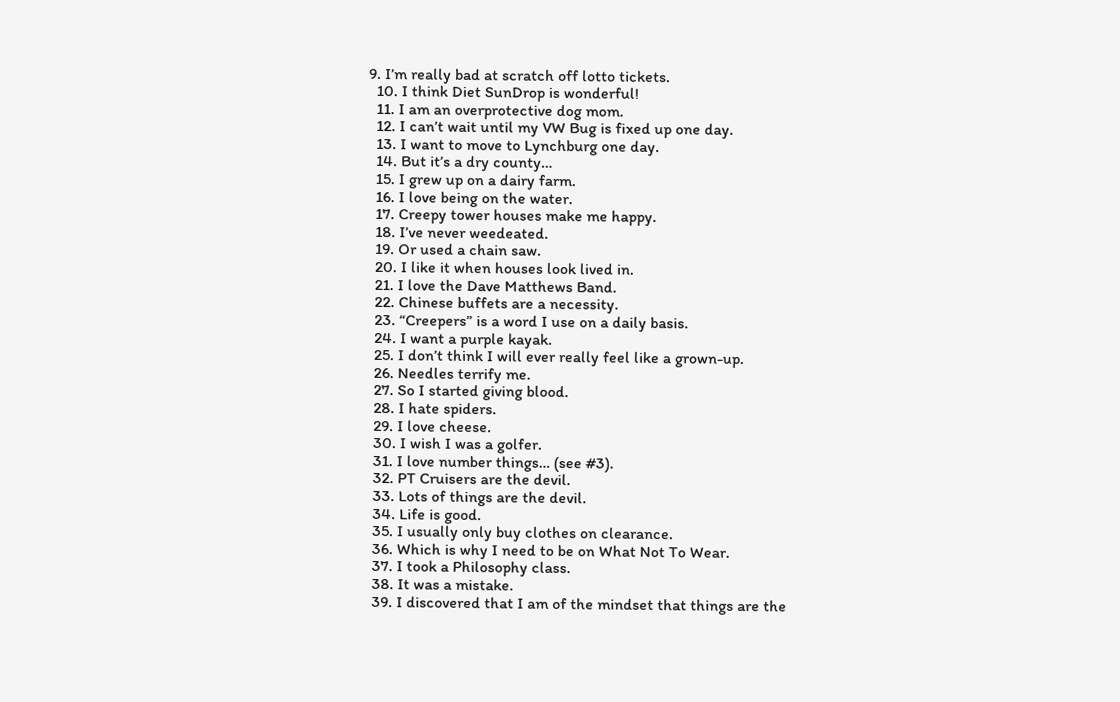9. I’m really bad at scratch off lotto tickets.
  10. I think Diet SunDrop is wonderful!
  11. I am an overprotective dog mom.
  12. I can’t wait until my VW Bug is fixed up one day.
  13. I want to move to Lynchburg one day.
  14. But it’s a dry county…
  15. I grew up on a dairy farm.
  16. I love being on the water.
  17. Creepy tower houses make me happy.
  18. I’ve never weedeated.
  19. Or used a chain saw.
  20. I like it when houses look lived in.
  21. I love the Dave Matthews Band.
  22. Chinese buffets are a necessity.
  23. “Creepers” is a word I use on a daily basis.
  24. I want a purple kayak.
  25. I don’t think I will ever really feel like a grown-up.
  26. Needles terrify me.
  27. So I started giving blood.
  28. I hate spiders.
  29. I love cheese.
  30. I wish I was a golfer.
  31. I love number things… (see #3).
  32. PT Cruisers are the devil.
  33. Lots of things are the devil.
  34. Life is good.
  35. I usually only buy clothes on clearance.
  36. Which is why I need to be on What Not To Wear.
  37. I took a Philosophy class.
  38. It was a mistake.
  39. I discovered that I am of the mindset that things are the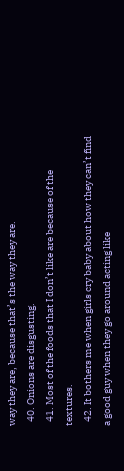way they are, because that’s the way they are.
  40. Onions are disgusting.
  41. Most of the foods that I don’t like are because of the textures.
  42. It bothers me when girls cry baby about how they can’t find a good guy when they go around acting like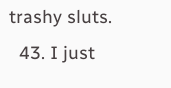trashy sluts.
  43. I just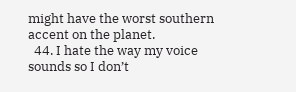might have the worst southern accent on the planet.
  44. I hate the way my voice sounds so I don’t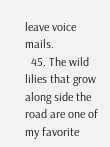leave voice mails.
  45. The wild lilies that grow along side the road are one of my favorite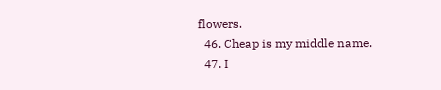flowers.
  46. Cheap is my middle name.
  47. I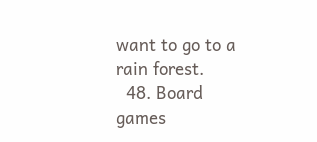want to go to a rain forest.
  48. Board games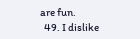are fun.
  49. I dislike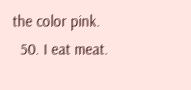the color pink.
  50. I eat meat.